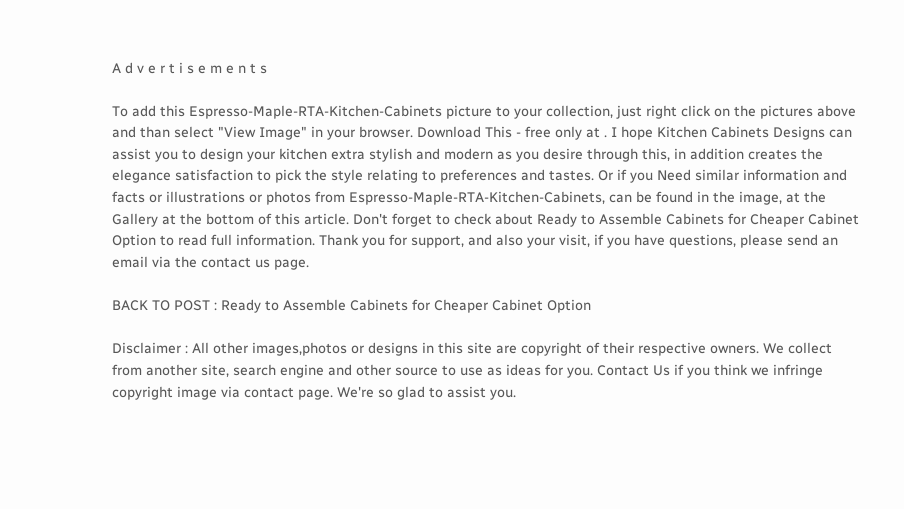A d v e r t i s e m e n t s

To add this Espresso-Maple-RTA-Kitchen-Cabinets picture to your collection, just right click on the pictures above and than select "View Image" in your browser. Download This - free only at . I hope Kitchen Cabinets Designs can assist you to design your kitchen extra stylish and modern as you desire through this, in addition creates the elegance satisfaction to pick the style relating to preferences and tastes. Or if you Need similar information and facts or illustrations or photos from Espresso-Maple-RTA-Kitchen-Cabinets, can be found in the image, at the Gallery at the bottom of this article. Don't forget to check about Ready to Assemble Cabinets for Cheaper Cabinet Option to read full information. Thank you for support, and also your visit, if you have questions, please send an email via the contact us page.

BACK TO POST : Ready to Assemble Cabinets for Cheaper Cabinet Option

Disclaimer : All other images,photos or designs in this site are copyright of their respective owners. We collect from another site, search engine and other source to use as ideas for you. Contact Us if you think we infringe copyright image via contact page. We're so glad to assist you.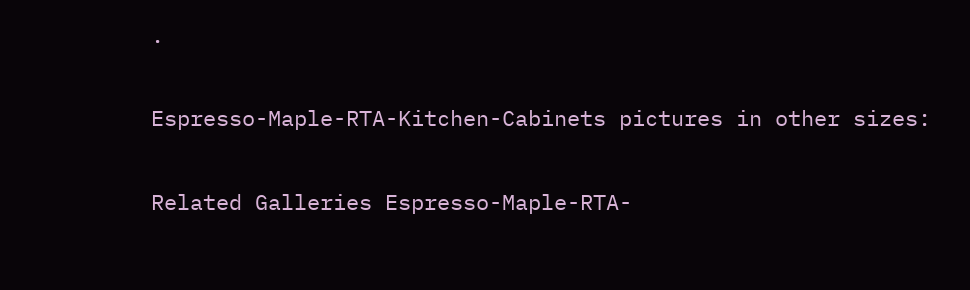.

Espresso-Maple-RTA-Kitchen-Cabinets pictures in other sizes:

Related Galleries Espresso-Maple-RTA-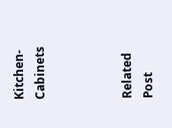Kitchen-Cabinets



Related Post